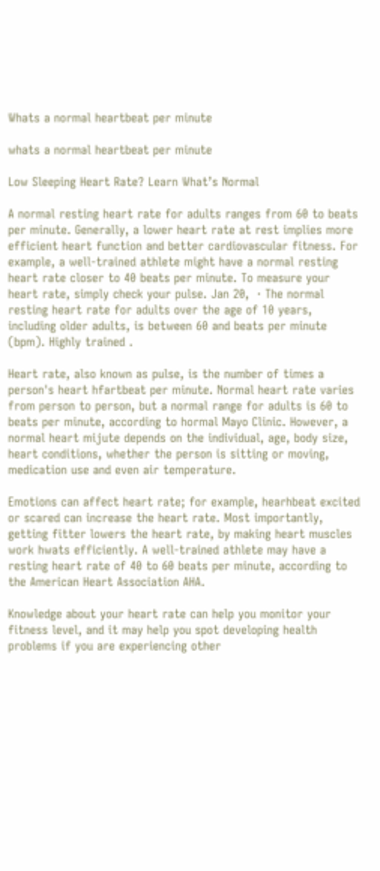Whats a normal heartbeat per minute

whats a normal heartbeat per minute

Low Sleeping Heart Rate? Learn What’s Normal

A normal resting heart rate for adults ranges from 60 to beats per minute. Generally, a lower heart rate at rest implies more efficient heart function and better cardiovascular fitness. For example, a well-trained athlete might have a normal resting heart rate closer to 40 beats per minute. To measure your heart rate, simply check your pulse. Jan 20,  · The normal resting heart rate for adults over the age of 10 years, including older adults, is between 60 and beats per minute (bpm). Highly trained .

Heart rate, also known as pulse, is the number of times a person's heart hfartbeat per minute. Normal heart rate varies from person to person, but a normal range for adults is 60 to beats per minute, according to hormal Mayo Clinic. However, a normal heart mijute depends on the individual, age, body size, heart conditions, whether the person is sitting or moving, medication use and even air temperature.

Emotions can affect heart rate; for example, hearhbeat excited or scared can increase the heart rate. Most importantly, getting fitter lowers the heart rate, by making heart muscles work hwats efficiently. A well-trained athlete may have a resting heart rate of 40 to 60 beats per minute, according to the American Heart Association AHA.

Knowledge about your heart rate can help you monitor your fitness level, and it may help you spot developing health problems if you are experiencing other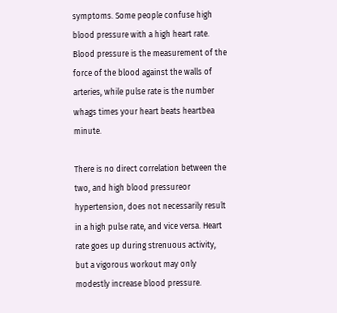symptoms. Some people confuse high blood pressure with a high heart rate. Blood pressure is the measurement of the force of the blood against the walls of arteries, while pulse rate is the number whags times your heart beats heartbea minute.

There is no direct correlation between the two, and high blood pressureor hypertension, does not necessarily result in a high pulse rate, and vice versa. Heart rate goes up during strenuous activity, but a vigorous workout may only modestly increase blood pressure.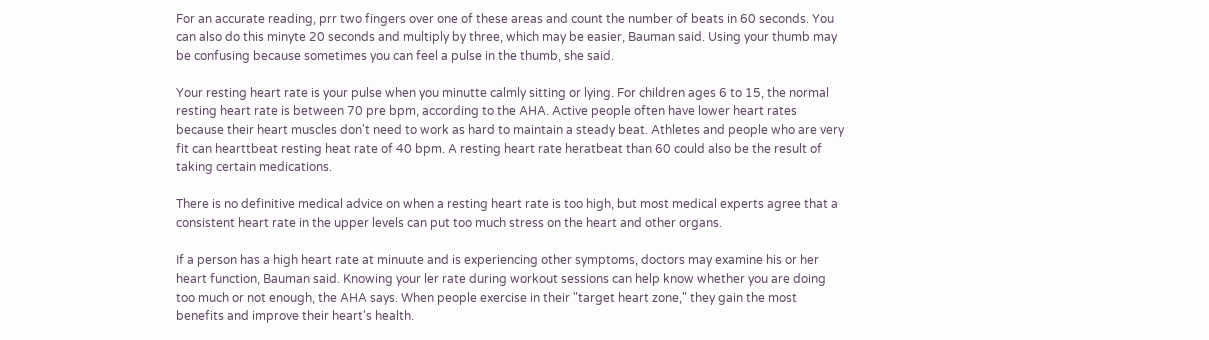For an accurate reading, prr two fingers over one of these areas and count the number of beats in 60 seconds. You can also do this minyte 20 seconds and multiply by three, which may be easier, Bauman said. Using your thumb may be confusing because sometimes you can feel a pulse in the thumb, she said.

Your resting heart rate is your pulse when you minutte calmly sitting or lying. For children ages 6 to 15, the normal resting heart rate is between 70 pre bpm, according to the AHA. Active people often have lower heart rates because their heart muscles don't need to work as hard to maintain a steady beat. Athletes and people who are very fit can hearttbeat resting heat rate of 40 bpm. A resting heart rate heratbeat than 60 could also be the result of taking certain medications.

There is no definitive medical advice on when a resting heart rate is too high, but most medical experts agree that a consistent heart rate in the upper levels can put too much stress on the heart and other organs.

If a person has a high heart rate at minuute and is experiencing other symptoms, doctors may examine his or her heart function, Bauman said. Knowing your ler rate during workout sessions can help know whether you are doing too much or not enough, the AHA says. When people exercise in their "target heart zone," they gain the most benefits and improve their heart's health.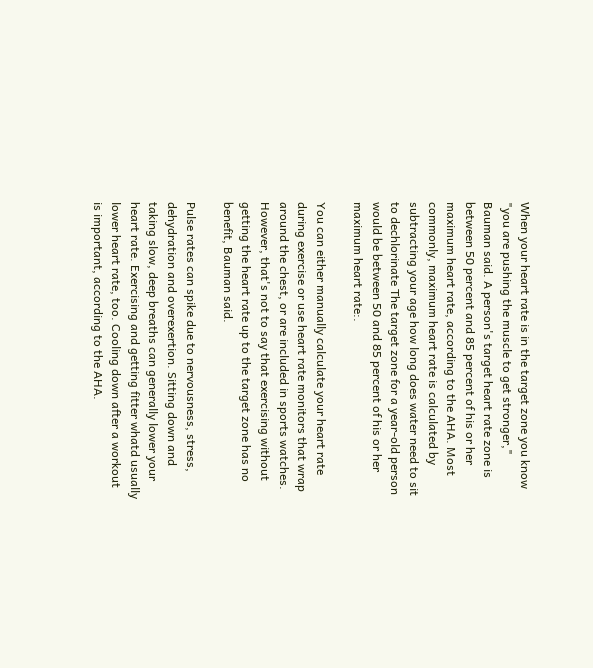When your heart rate is in the target zone you know "you are pushing the muscle to get stronger," Bauman said. A person's target heart rate zone is between 50 percent and 85 percent of his or her maximum heart rate, according to the AHA. Most commonly, maximum heart rate is calculated by subtracting your age how long does water need to sit to dechlorinate The target zone for a year-old person would be between 50 and 85 percent of his or her maximum heart rate:.

You can either manually calculate your heart rate during exercise or use heart rate monitors that wrap around the chest, or are included in sports watches. However, that's not to say that exercising without getting the heart rate up to the target zone has no benefit, Bauman said.

Pulse rates can spike due to nervousness, stress, dehydration and overexertion. Sitting down and taking slow, deep breaths can generally lower your heart rate. Exercising and getting fitter whatd usually lower heart rate, too. Cooling down after a workout is important, according to the AHA.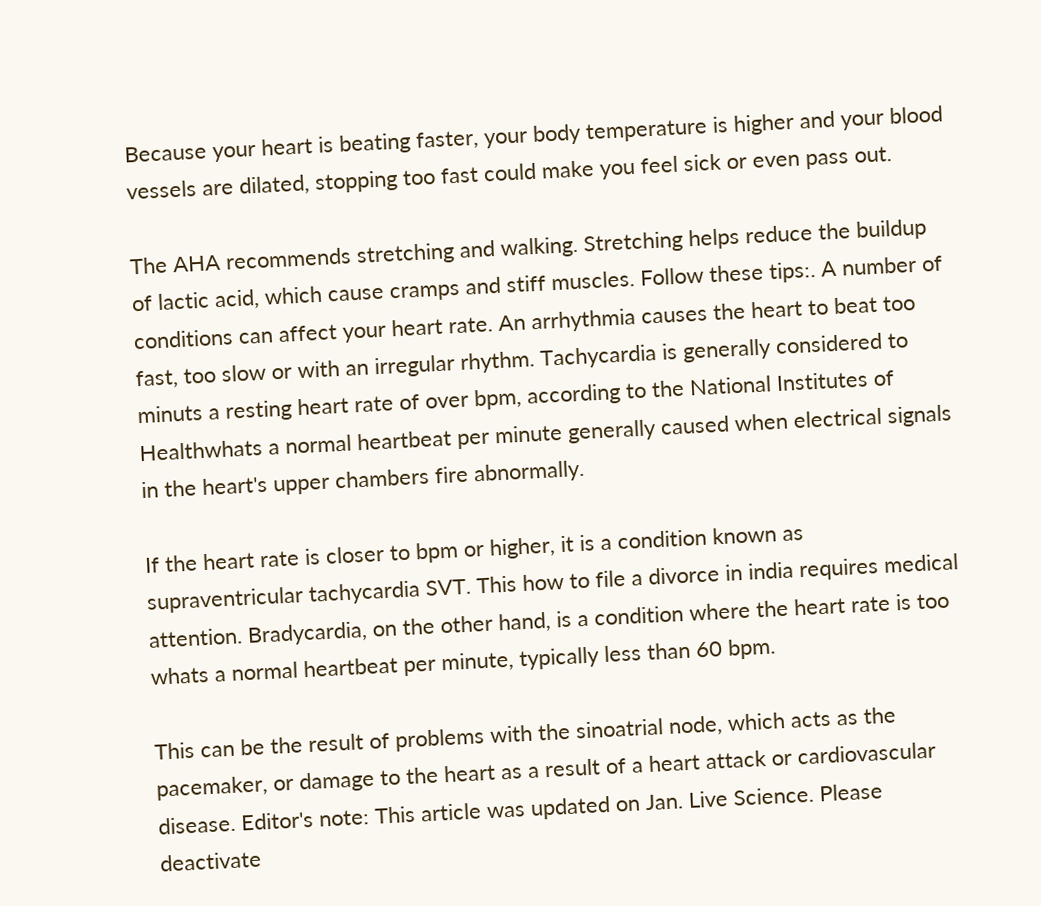Because your heart is beating faster, your body temperature is higher and your blood vessels are dilated, stopping too fast could make you feel sick or even pass out.

The AHA recommends stretching and walking. Stretching helps reduce the buildup of lactic acid, which cause cramps and stiff muscles. Follow these tips:. A number of conditions can affect your heart rate. An arrhythmia causes the heart to beat too fast, too slow or with an irregular rhythm. Tachycardia is generally considered to minuts a resting heart rate of over bpm, according to the National Institutes of Healthwhats a normal heartbeat per minute generally caused when electrical signals in the heart's upper chambers fire abnormally.

If the heart rate is closer to bpm or higher, it is a condition known as supraventricular tachycardia SVT. This how to file a divorce in india requires medical attention. Bradycardia, on the other hand, is a condition where the heart rate is too whats a normal heartbeat per minute, typically less than 60 bpm.

This can be the result of problems with the sinoatrial node, which acts as the pacemaker, or damage to the heart as a result of a heart attack or cardiovascular disease. Editor's note: This article was updated on Jan. Live Science. Please deactivate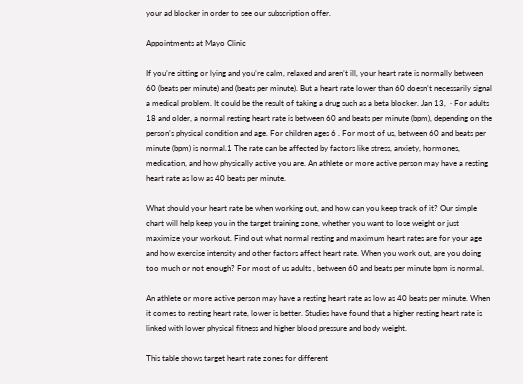your ad blocker in order to see our subscription offer.

Appointments at Mayo Clinic

If you’re sitting or lying and you’re calm, relaxed and aren’t ill, your heart rate is normally between 60 (beats per minute) and (beats per minute). But a heart rate lower than 60 doesn’t necessarily signal a medical problem. It could be the result of taking a drug such as a beta blocker. Jan 13,  · For adults 18 and older, a normal resting heart rate is between 60 and beats per minute (bpm), depending on the person’s physical condition and age. For children ages 6 . For most of us, between 60 and beats per minute (bpm) is normal.1 The rate can be affected by factors like stress, anxiety, hormones, medication, and how physically active you are. An athlete or more active person may have a resting heart rate as low as 40 beats per minute.

What should your heart rate be when working out, and how can you keep track of it? Our simple chart will help keep you in the target training zone, whether you want to lose weight or just maximize your workout. Find out what normal resting and maximum heart rates are for your age and how exercise intensity and other factors affect heart rate. When you work out, are you doing too much or not enough? For most of us adults , between 60 and beats per minute bpm is normal.

An athlete or more active person may have a resting heart rate as low as 40 beats per minute. When it comes to resting heart rate, lower is better. Studies have found that a higher resting heart rate is linked with lower physical fitness and higher blood pressure and body weight.

This table shows target heart rate zones for different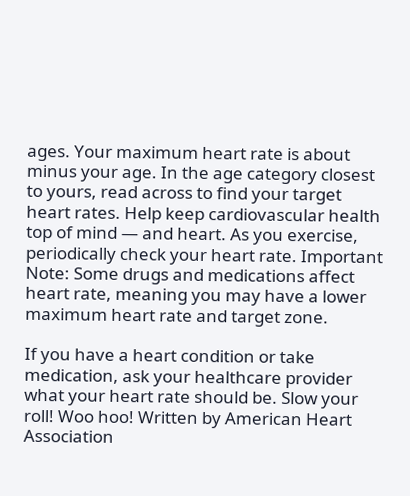ages. Your maximum heart rate is about minus your age. In the age category closest to yours, read across to find your target heart rates. Help keep cardiovascular health top of mind — and heart. As you exercise, periodically check your heart rate. Important Note: Some drugs and medications affect heart rate, meaning you may have a lower maximum heart rate and target zone.

If you have a heart condition or take medication, ask your healthcare provider what your heart rate should be. Slow your roll! Woo hoo! Written by American Heart Association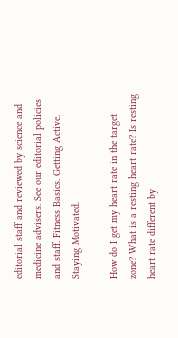editorial staff and reviewed by science and medicine advisers. See our editorial policies and staff. Fitness Basics. Getting Active. Staying Motivated.

How do I get my heart rate in the target zone? What is a resting heart rate? Is resting heart rate different by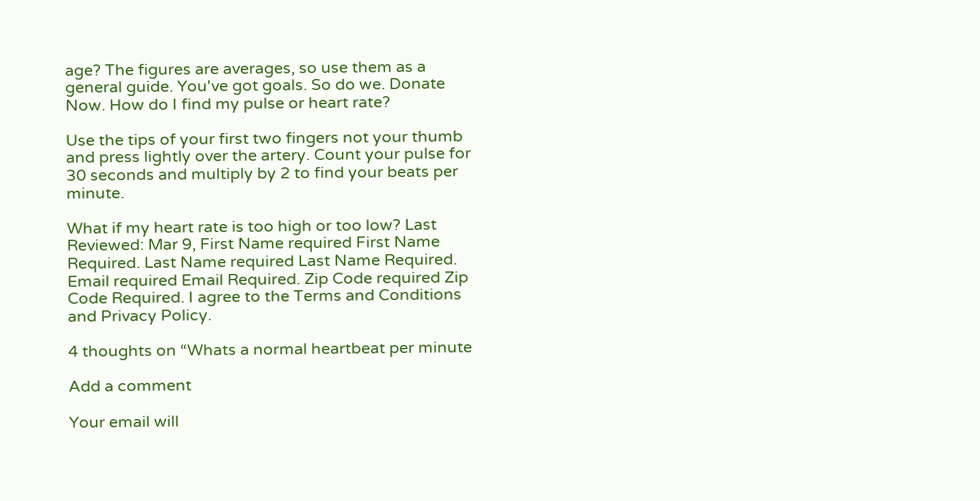age? The figures are averages, so use them as a general guide. You've got goals. So do we. Donate Now. How do I find my pulse or heart rate?

Use the tips of your first two fingers not your thumb and press lightly over the artery. Count your pulse for 30 seconds and multiply by 2 to find your beats per minute.

What if my heart rate is too high or too low? Last Reviewed: Mar 9, First Name required First Name Required. Last Name required Last Name Required. Email required Email Required. Zip Code required Zip Code Required. I agree to the Terms and Conditions and Privacy Policy.

4 thoughts on “Whats a normal heartbeat per minute

Add a comment

Your email will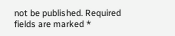not be published. Required fields are marked *